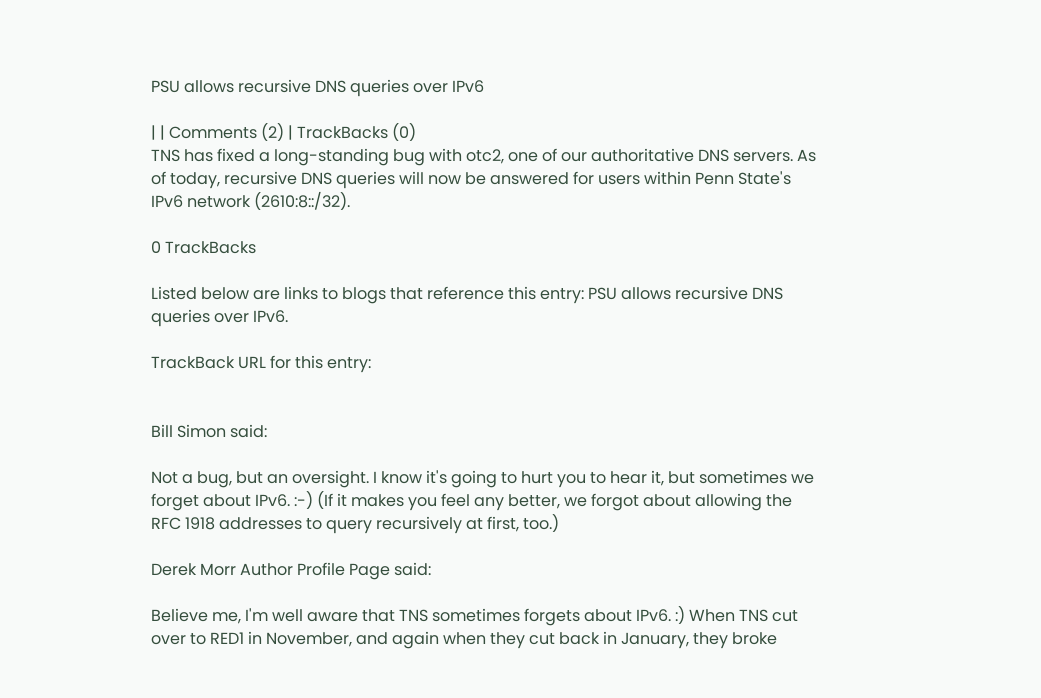PSU allows recursive DNS queries over IPv6

| | Comments (2) | TrackBacks (0)
TNS has fixed a long-standing bug with otc2, one of our authoritative DNS servers. As of today, recursive DNS queries will now be answered for users within Penn State's IPv6 network (2610:8::/32).

0 TrackBacks

Listed below are links to blogs that reference this entry: PSU allows recursive DNS queries over IPv6.

TrackBack URL for this entry:


Bill Simon said:

Not a bug, but an oversight. I know it's going to hurt you to hear it, but sometimes we forget about IPv6. :-) (If it makes you feel any better, we forgot about allowing the RFC 1918 addresses to query recursively at first, too.)

Derek Morr Author Profile Page said:

Believe me, I'm well aware that TNS sometimes forgets about IPv6. :) When TNS cut over to RED1 in November, and again when they cut back in January, they broke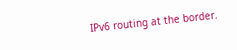IPv6 routing at the border.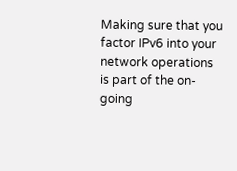Making sure that you factor IPv6 into your network operations is part of the on-going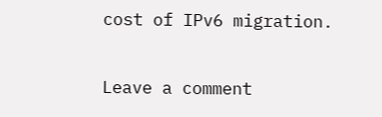cost of IPv6 migration.

Leave a comment